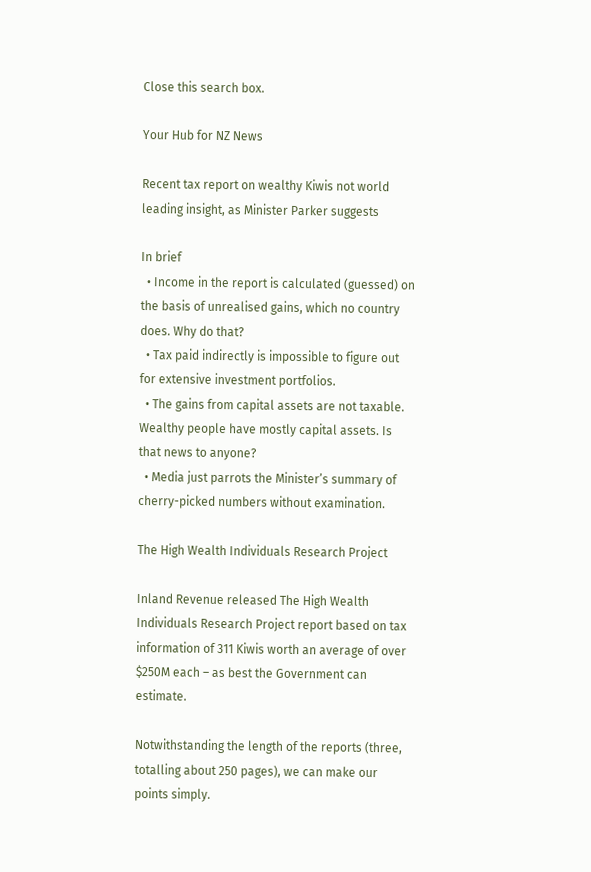Close this search box.

Your Hub for NZ News

Recent tax report on wealthy Kiwis not world leading insight, as Minister Parker suggests

In brief
  • Income in the report is calculated (guessed) on the basis of unrealised gains, which no country does. Why do that?
  • Tax paid indirectly is impossible to figure out for extensive investment portfolios.
  • The gains from capital assets are not taxable. Wealthy people have mostly capital assets. Is that news to anyone?
  • Media just parrots the Minister’s summary of cherry-picked numbers without examination.

The High Wealth Individuals Research Project

Inland Revenue released The High Wealth Individuals Research Project report based on tax information of 311 Kiwis worth an average of over $250M each – as best the Government can estimate.

Notwithstanding the length of the reports (three, totalling about 250 pages), we can make our points simply.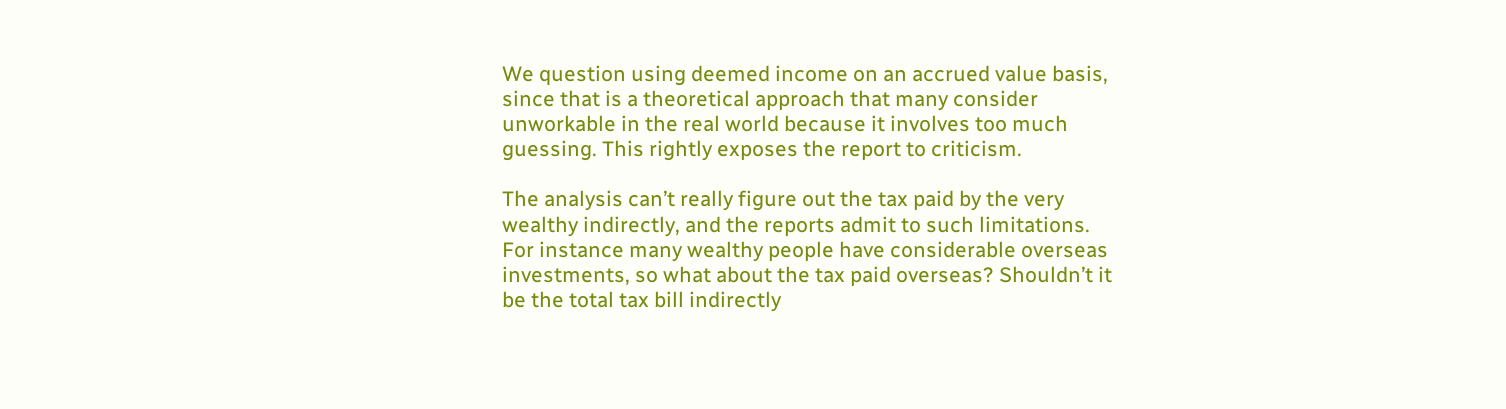We question using deemed income on an accrued value basis, since that is a theoretical approach that many consider unworkable in the real world because it involves too much guessing. This rightly exposes the report to criticism.

The analysis can’t really figure out the tax paid by the very wealthy indirectly, and the reports admit to such limitations. For instance many wealthy people have considerable overseas investments, so what about the tax paid overseas? Shouldn’t it be the total tax bill indirectly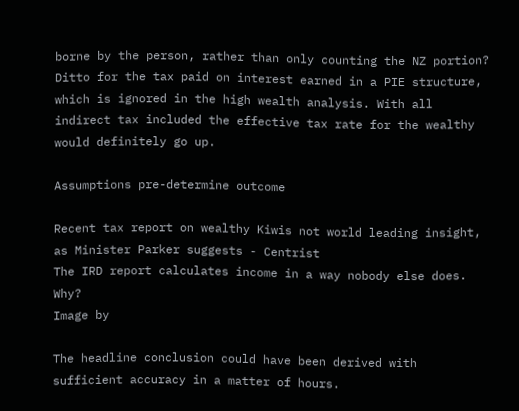borne by the person, rather than only counting the NZ portion? Ditto for the tax paid on interest earned in a PIE structure, which is ignored in the high wealth analysis. With all indirect tax included the effective tax rate for the wealthy would definitely go up.

Assumptions pre-determine outcome

Recent tax report on wealthy Kiwis not world leading insight, as Minister Parker suggests - Centrist
The IRD report calculates income in a way nobody else does. Why?
Image by

The headline conclusion could have been derived with sufficient accuracy in a matter of hours.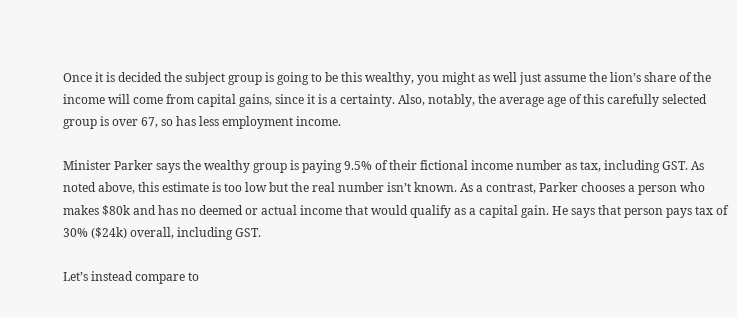Once it is decided the subject group is going to be this wealthy, you might as well just assume the lion’s share of the income will come from capital gains, since it is a certainty. Also, notably, the average age of this carefully selected group is over 67, so has less employment income.

Minister Parker says the wealthy group is paying 9.5% of their fictional income number as tax, including GST. As noted above, this estimate is too low but the real number isn’t known. As a contrast, Parker chooses a person who makes $80k and has no deemed or actual income that would qualify as a capital gain. He says that person pays tax of 30% ($24k) overall, including GST.

Let’s instead compare to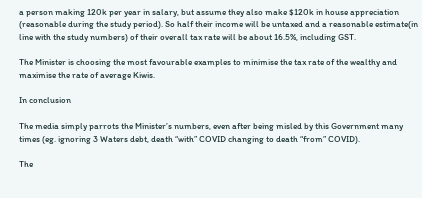a person making 120k per year in salary, but assume they also make $120k in house appreciation (reasonable during the study period). So half their income will be untaxed and a reasonable estimate(in line with the study numbers) of their overall tax rate will be about 16.5%, including GST.

The Minister is choosing the most favourable examples to minimise the tax rate of the wealthy and maximise the rate of average Kiwis.

In conclusion

The media simply parrots the Minister’s numbers, even after being misled by this Government many times (eg. ignoring 3 Waters debt, death “with” COVID changing to death “from” COVID).

The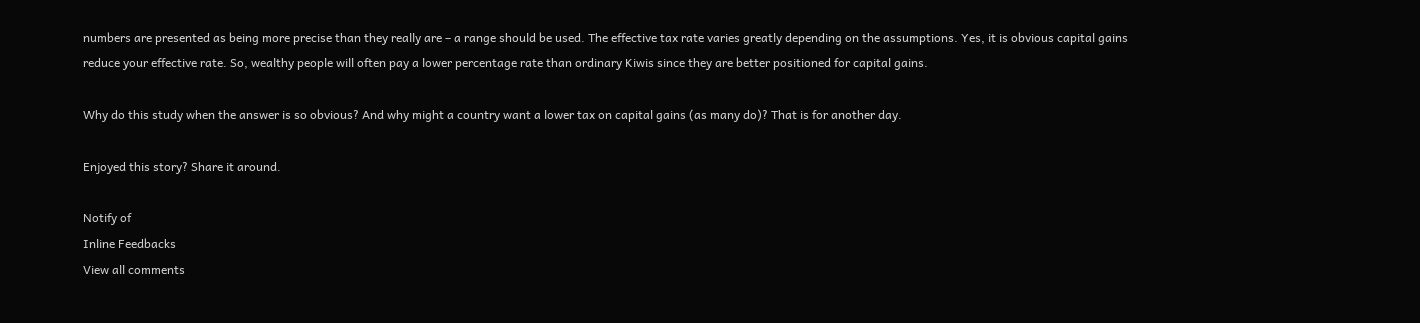numbers are presented as being more precise than they really are – a range should be used. The effective tax rate varies greatly depending on the assumptions. Yes, it is obvious capital gains reduce your effective rate. So, wealthy people will often pay a lower percentage rate than ordinary Kiwis since they are better positioned for capital gains.

Why do this study when the answer is so obvious? And why might a country want a lower tax on capital gains (as many do)? That is for another day.

Enjoyed this story? Share it around.

Notify of
Inline Feedbacks
View all comments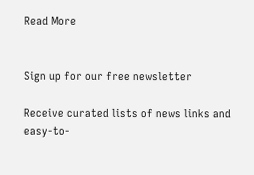Read More


Sign up for our free newsletter

Receive curated lists of news links and easy-to-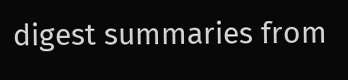digest summaries from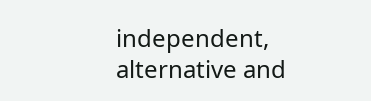independent, alternative and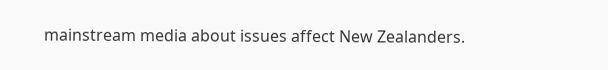mainstream media about issues affect New Zealanders.